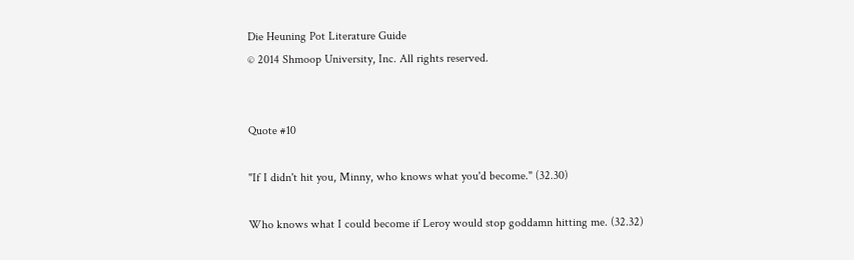Die Heuning Pot Literature Guide
© 2014 Shmoop University, Inc. All rights reserved.


Quote #10

"If I didn't hit you, Minny, who knows what you'd become." (32.30)

Who knows what I could become if Leroy would stop goddamn hitting me. (32.32)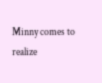Minny comes to realize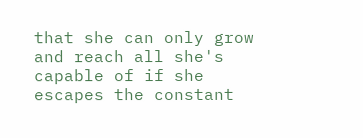that she can only grow and reach all she's capable of if she escapes the constant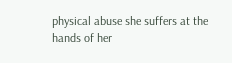physical abuse she suffers at the hands of her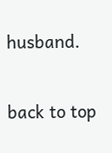husband.

back to top